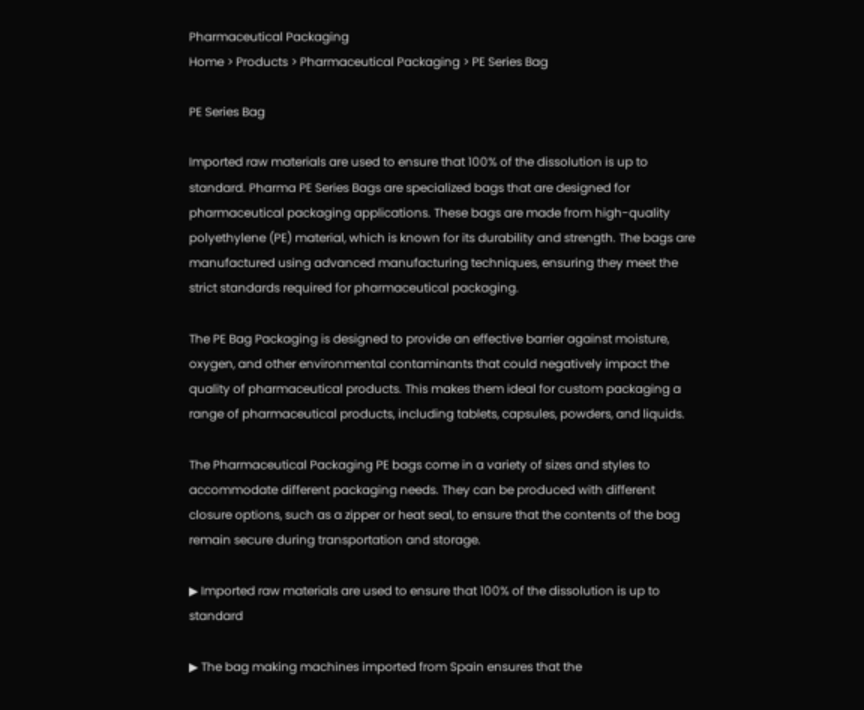Pharmaceutical Packaging
Home > Products > Pharmaceutical Packaging > PE Series Bag

PE Series Bag

Imported raw materials are used to ensure that 100% of the dissolution is up to standard. Pharma PE Series Bags are specialized bags that are designed for pharmaceutical packaging applications. These bags are made from high-quality polyethylene (PE) material, which is known for its durability and strength. The bags are manufactured using advanced manufacturing techniques, ensuring they meet the strict standards required for pharmaceutical packaging.

The PE Bag Packaging is designed to provide an effective barrier against moisture, oxygen, and other environmental contaminants that could negatively impact the quality of pharmaceutical products. This makes them ideal for custom packaging a range of pharmaceutical products, including tablets, capsules, powders, and liquids.

The Pharmaceutical Packaging PE bags come in a variety of sizes and styles to accommodate different packaging needs. They can be produced with different closure options, such as a zipper or heat seal, to ensure that the contents of the bag remain secure during transportation and storage.

▶ Imported raw materials are used to ensure that 100% of the dissolution is up to standard

▶ The bag making machines imported from Spain ensures that the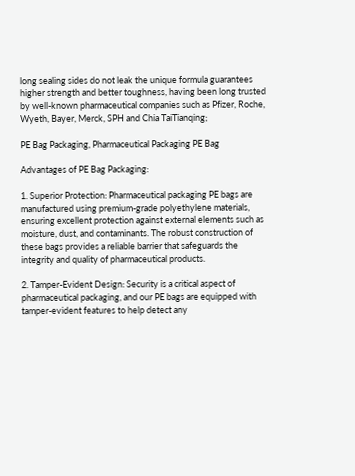long sealing sides do not leak the unique formula guarantees higher strength and better toughness, having been long trusted by well-known pharmaceutical companies such as Pfizer, Roche, Wyeth, Bayer, Merck, SPH and Chia TaiTianqing;

PE Bag Packaging, Pharmaceutical Packaging PE Bag

Advantages of PE Bag Packaging:

1. Superior Protection: Pharmaceutical packaging PE bags are manufactured using premium-grade polyethylene materials, ensuring excellent protection against external elements such as moisture, dust, and contaminants. The robust construction of these bags provides a reliable barrier that safeguards the integrity and quality of pharmaceutical products.

2. Tamper-Evident Design: Security is a critical aspect of pharmaceutical packaging, and our PE bags are equipped with tamper-evident features to help detect any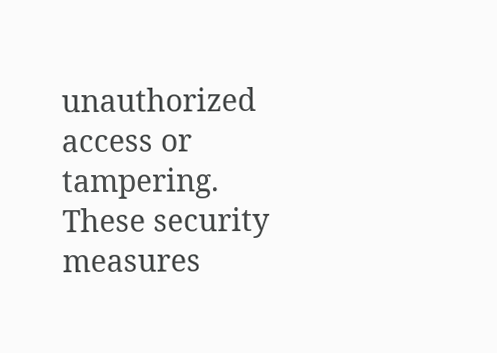unauthorized access or tampering. These security measures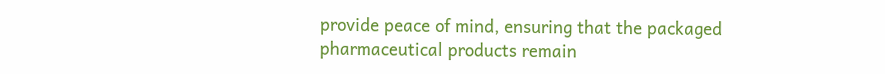provide peace of mind, ensuring that the packaged pharmaceutical products remain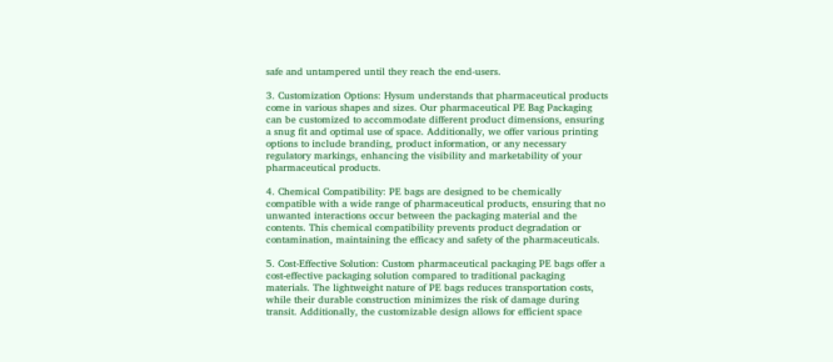safe and untampered until they reach the end-users.

3. Customization Options: Hysum understands that pharmaceutical products come in various shapes and sizes. Our pharmaceutical PE Bag Packaging can be customized to accommodate different product dimensions, ensuring a snug fit and optimal use of space. Additionally, we offer various printing options to include branding, product information, or any necessary regulatory markings, enhancing the visibility and marketability of your pharmaceutical products.

4. Chemical Compatibility: PE bags are designed to be chemically compatible with a wide range of pharmaceutical products, ensuring that no unwanted interactions occur between the packaging material and the contents. This chemical compatibility prevents product degradation or contamination, maintaining the efficacy and safety of the pharmaceuticals.

5. Cost-Effective Solution: Custom pharmaceutical packaging PE bags offer a cost-effective packaging solution compared to traditional packaging materials. The lightweight nature of PE bags reduces transportation costs, while their durable construction minimizes the risk of damage during transit. Additionally, the customizable design allows for efficient space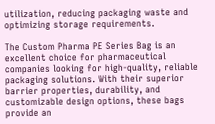utilization, reducing packaging waste and optimizing storage requirements.

The Custom Pharma PE Series Bag is an excellent choice for pharmaceutical companies looking for high-quality, reliable packaging solutions. With their superior barrier properties, durability, and customizable design options, these bags provide an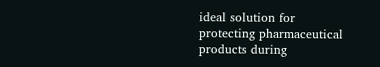ideal solution for protecting pharmaceutical products during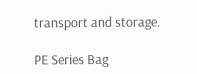transport and storage.

PE Series Bag